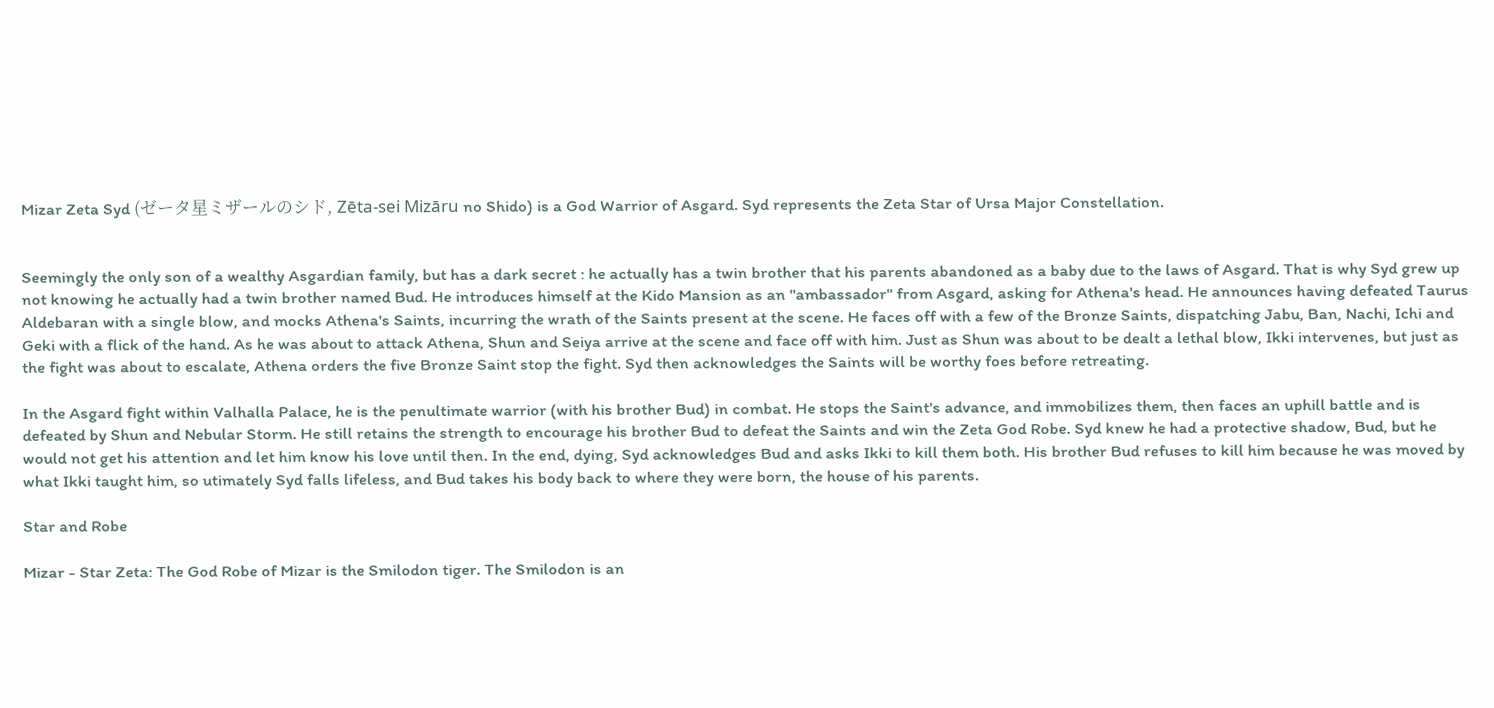Mizar Zeta Syd (ゼータ星ミザールのシド, Zēta-sei Mizāru no Shido) is a God Warrior of Asgard. Syd represents the Zeta Star of Ursa Major Constellation.


Seemingly the only son of a wealthy Asgardian family, but has a dark secret : he actually has a twin brother that his parents abandoned as a baby due to the laws of Asgard. That is why Syd grew up not knowing he actually had a twin brother named Bud. He introduces himself at the Kido Mansion as an "ambassador" from Asgard, asking for Athena's head. He announces having defeated Taurus Aldebaran with a single blow, and mocks Athena's Saints, incurring the wrath of the Saints present at the scene. He faces off with a few of the Bronze Saints, dispatching Jabu, Ban, Nachi, Ichi and Geki with a flick of the hand. As he was about to attack Athena, Shun and Seiya arrive at the scene and face off with him. Just as Shun was about to be dealt a lethal blow, Ikki intervenes, but just as the fight was about to escalate, Athena orders the five Bronze Saint stop the fight. Syd then acknowledges the Saints will be worthy foes before retreating.

In the Asgard fight within Valhalla Palace, he is the penultimate warrior (with his brother Bud) in combat. He stops the Saint's advance, and immobilizes them, then faces an uphill battle and is defeated by Shun and Nebular Storm. He still retains the strength to encourage his brother Bud to defeat the Saints and win the Zeta God Robe. Syd knew he had a protective shadow, Bud, but he would not get his attention and let him know his love until then. In the end, dying, Syd acknowledges Bud and asks Ikki to kill them both. His brother Bud refuses to kill him because he was moved by what Ikki taught him, so utimately Syd falls lifeless, and Bud takes his body back to where they were born, the house of his parents.

Star and Robe

Mizar - Star Zeta: The God Robe of Mizar is the Smilodon tiger. The Smilodon is an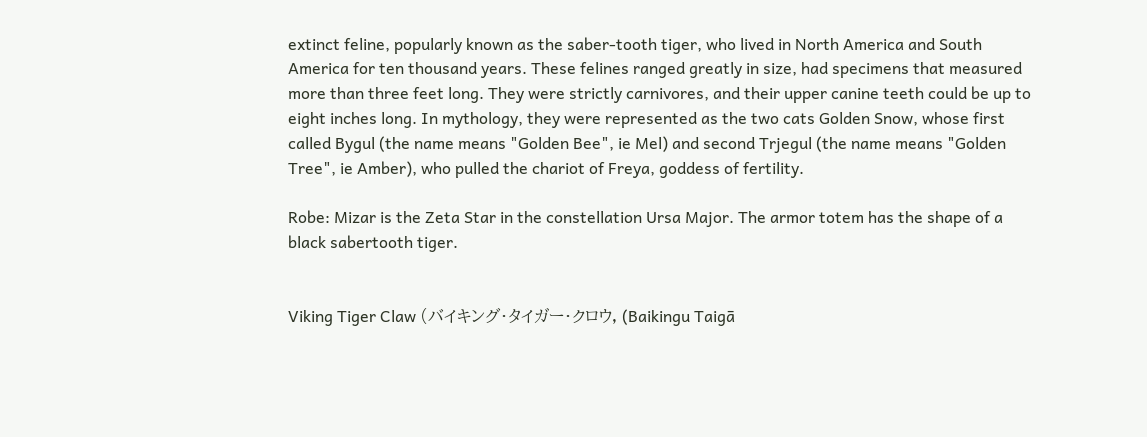extinct feline, popularly known as the saber-tooth tiger, who lived in North America and South America for ten thousand years. These felines ranged greatly in size, had specimens that measured more than three feet long. They were strictly carnivores, and their upper canine teeth could be up to eight inches long. In mythology, they were represented as the two cats Golden Snow, whose first called Bygul (the name means "Golden Bee", ie Mel) and second Trjegul (the name means "Golden Tree", ie Amber), who pulled the chariot of Freya, goddess of fertility.

Robe: Mizar is the Zeta Star in the constellation Ursa Major. The armor totem has the shape of a black sabertooth tiger.


Viking Tiger Claw (バイキング・タイガー・クロウ, (Baikingu Taigā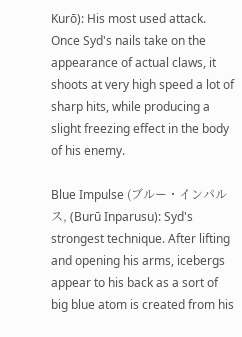Kurō): His most used attack. Once Syd's nails take on the appearance of actual claws, it shoots at very high speed a lot of sharp hits, while producing a slight freezing effect in the body of his enemy.

Blue Impulse (ブルー・インパルス, (Burū Inparusu): Syd's strongest technique. After lifting and opening his arms, icebergs appear to his back as a sort of big blue atom is created from his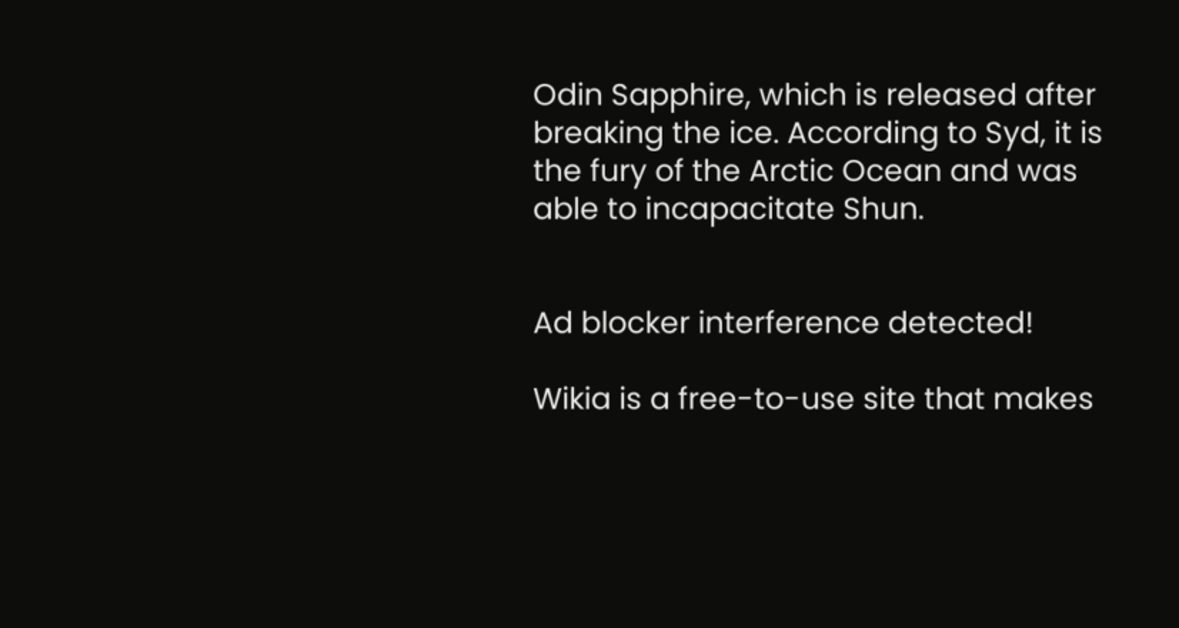Odin Sapphire, which is released after breaking the ice. According to Syd, it is the fury of the Arctic Ocean and was able to incapacitate Shun.


Ad blocker interference detected!

Wikia is a free-to-use site that makes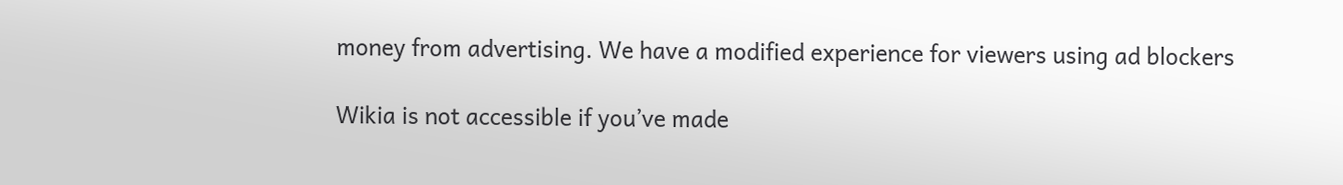money from advertising. We have a modified experience for viewers using ad blockers

Wikia is not accessible if you’ve made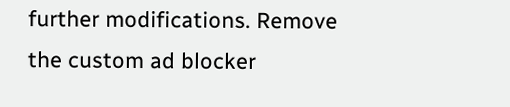further modifications. Remove the custom ad blocker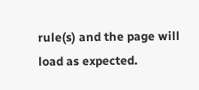rule(s) and the page will load as expected.